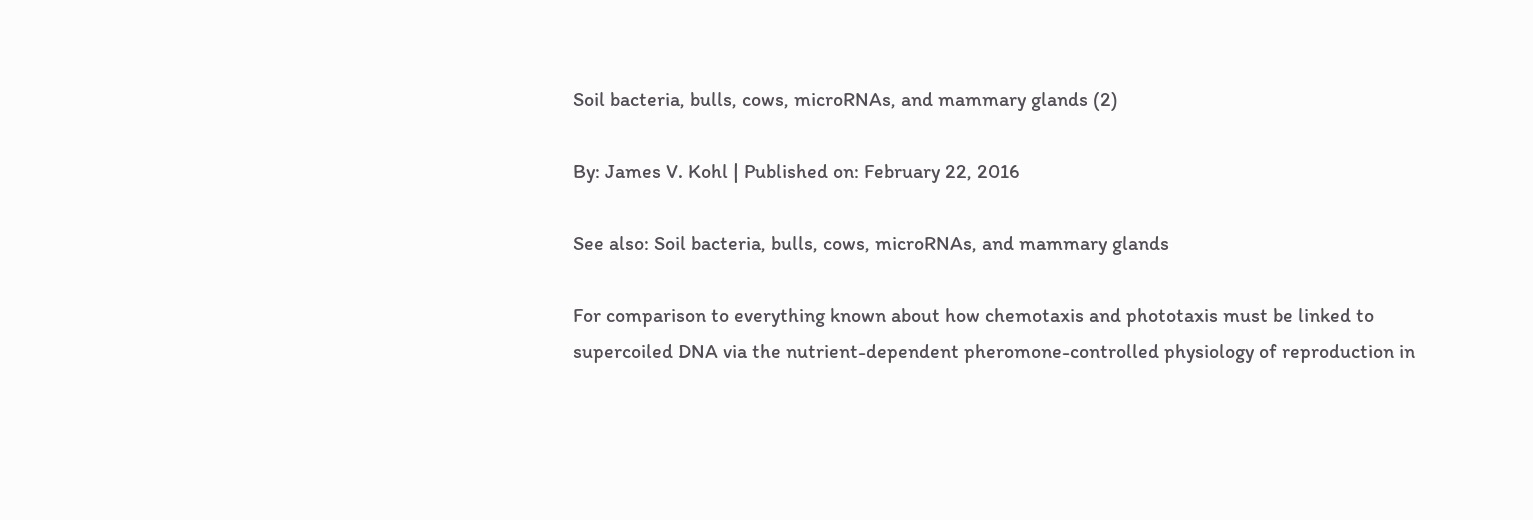Soil bacteria, bulls, cows, microRNAs, and mammary glands (2)

By: James V. Kohl | Published on: February 22, 2016

See also: Soil bacteria, bulls, cows, microRNAs, and mammary glands

For comparison to everything known about how chemotaxis and phototaxis must be linked to supercoiled DNA via the nutrient-dependent pheromone-controlled physiology of reproduction in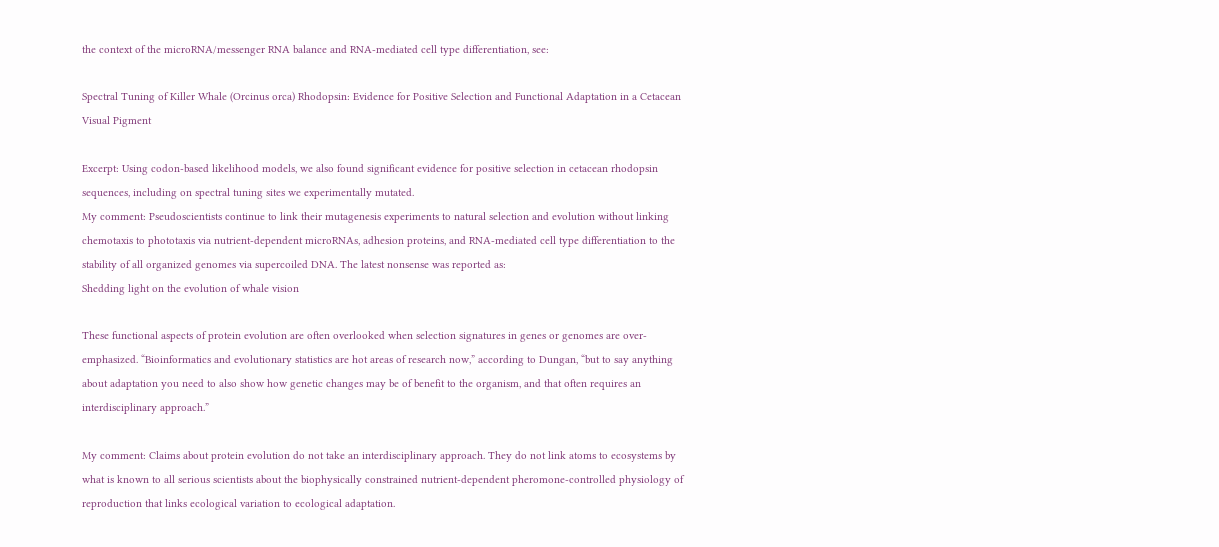the context of the microRNA/messenger RNA balance and RNA-mediated cell type differentiation, see:

Spectral Tuning of Killer Whale (Orcinus orca) Rhodopsin: Evidence for Positive Selection and Functional Adaptation in a Cetacean Visual Pigment

Excerpt: Using codon-based likelihood models, we also found significant evidence for positive selection in cetacean rhodopsin sequences, including on spectral tuning sites we experimentally mutated.
My comment: Pseudoscientists continue to link their mutagenesis experiments to natural selection and evolution without linking chemotaxis to phototaxis via nutrient-dependent microRNAs, adhesion proteins, and RNA-mediated cell type differentiation to the stability of all organized genomes via supercoiled DNA. The latest nonsense was reported as:
Shedding light on the evolution of whale vision

These functional aspects of protein evolution are often overlooked when selection signatures in genes or genomes are over-emphasized. “Bioinformatics and evolutionary statistics are hot areas of research now,” according to Dungan, “but to say anything about adaptation you need to also show how genetic changes may be of benefit to the organism, and that often requires an interdisciplinary approach.”

My comment: Claims about protein evolution do not take an interdisciplinary approach. They do not link atoms to ecosystems by what is known to all serious scientists about the biophysically constrained nutrient-dependent pheromone-controlled physiology of reproduction that links ecological variation to ecological adaptation.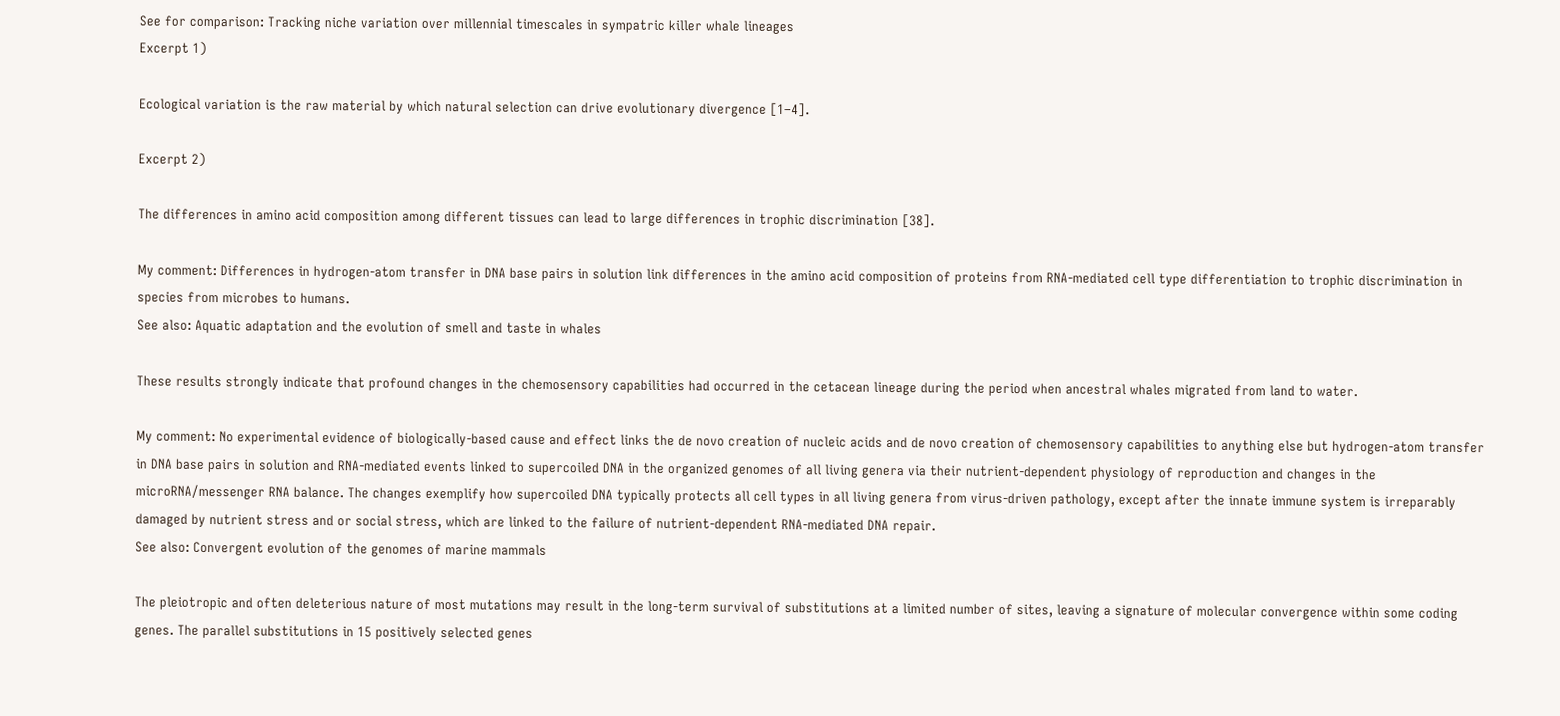See for comparison: Tracking niche variation over millennial timescales in sympatric killer whale lineages
Excerpt 1)

Ecological variation is the raw material by which natural selection can drive evolutionary divergence [1–4].

Excerpt 2)

The differences in amino acid composition among different tissues can lead to large differences in trophic discrimination [38].

My comment: Differences in hydrogen-atom transfer in DNA base pairs in solution link differences in the amino acid composition of proteins from RNA-mediated cell type differentiation to trophic discrimination in species from microbes to humans.
See also: Aquatic adaptation and the evolution of smell and taste in whales

These results strongly indicate that profound changes in the chemosensory capabilities had occurred in the cetacean lineage during the period when ancestral whales migrated from land to water.

My comment: No experimental evidence of biologically-based cause and effect links the de novo creation of nucleic acids and de novo creation of chemosensory capabilities to anything else but hydrogen-atom transfer in DNA base pairs in solution and RNA-mediated events linked to supercoiled DNA in the organized genomes of all living genera via their nutrient-dependent physiology of reproduction and changes in the microRNA/messenger RNA balance. The changes exemplify how supercoiled DNA typically protects all cell types in all living genera from virus-driven pathology, except after the innate immune system is irreparably damaged by nutrient stress and or social stress, which are linked to the failure of nutrient-dependent RNA-mediated DNA repair.
See also: Convergent evolution of the genomes of marine mammals

The pleiotropic and often deleterious nature of most mutations may result in the long-term survival of substitutions at a limited number of sites, leaving a signature of molecular convergence within some coding genes. The parallel substitutions in 15 positively selected genes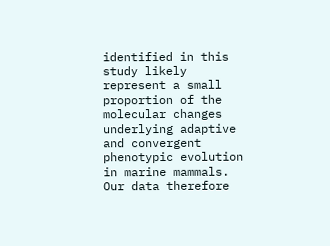identified in this study likely represent a small proportion of the molecular changes underlying adaptive and convergent phenotypic evolution in marine mammals. Our data therefore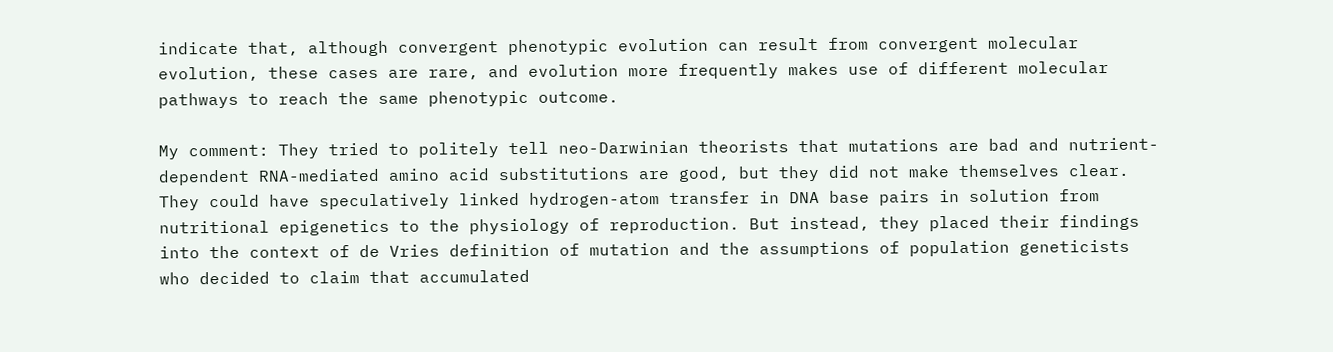indicate that, although convergent phenotypic evolution can result from convergent molecular evolution, these cases are rare, and evolution more frequently makes use of different molecular pathways to reach the same phenotypic outcome.

My comment: They tried to politely tell neo-Darwinian theorists that mutations are bad and nutrient-dependent RNA-mediated amino acid substitutions are good, but they did not make themselves clear. They could have speculatively linked hydrogen-atom transfer in DNA base pairs in solution from nutritional epigenetics to the physiology of reproduction. But instead, they placed their findings into the context of de Vries definition of mutation and the assumptions of population geneticists who decided to claim that accumulated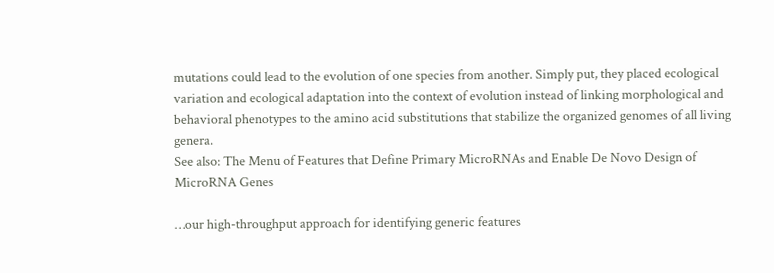mutations could lead to the evolution of one species from another. Simply put, they placed ecological variation and ecological adaptation into the context of evolution instead of linking morphological and behavioral phenotypes to the amino acid substitutions that stabilize the organized genomes of all living genera.
See also: The Menu of Features that Define Primary MicroRNAs and Enable De Novo Design of MicroRNA Genes

…our high-throughput approach for identifying generic features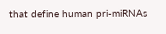that define human pri-miRNAs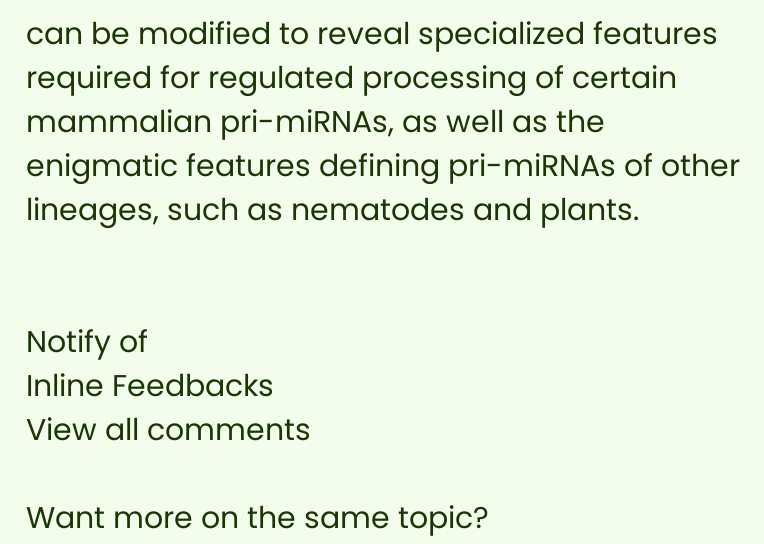can be modified to reveal specialized features required for regulated processing of certain mammalian pri-miRNAs, as well as the enigmatic features defining pri-miRNAs of other lineages, such as nematodes and plants.


Notify of
Inline Feedbacks
View all comments

Want more on the same topic?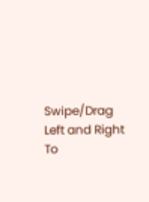Swipe/Drag Left and Right To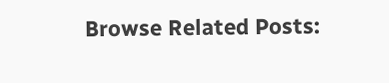Browse Related Posts: